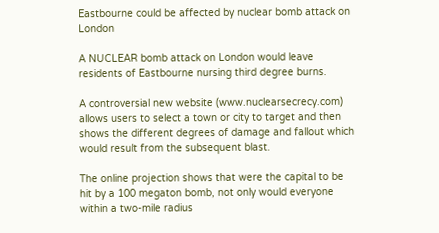Eastbourne could be affected by nuclear bomb attack on London

A NUCLEAR bomb attack on London would leave residents of Eastbourne nursing third degree burns.

A controversial new website (www.nuclearsecrecy.com) allows users to select a town or city to target and then shows the different degrees of damage and fallout which would result from the subsequent blast.

The online projection shows that were the capital to be hit by a 100 megaton bomb, not only would everyone within a two-mile radius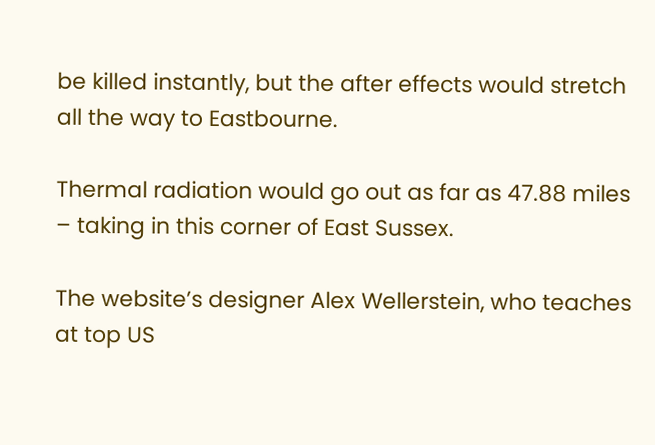be killed instantly, but the after effects would stretch all the way to Eastbourne.

Thermal radiation would go out as far as 47.88 miles – taking in this corner of East Sussex.

The website’s designer Alex Wellerstein, who teaches at top US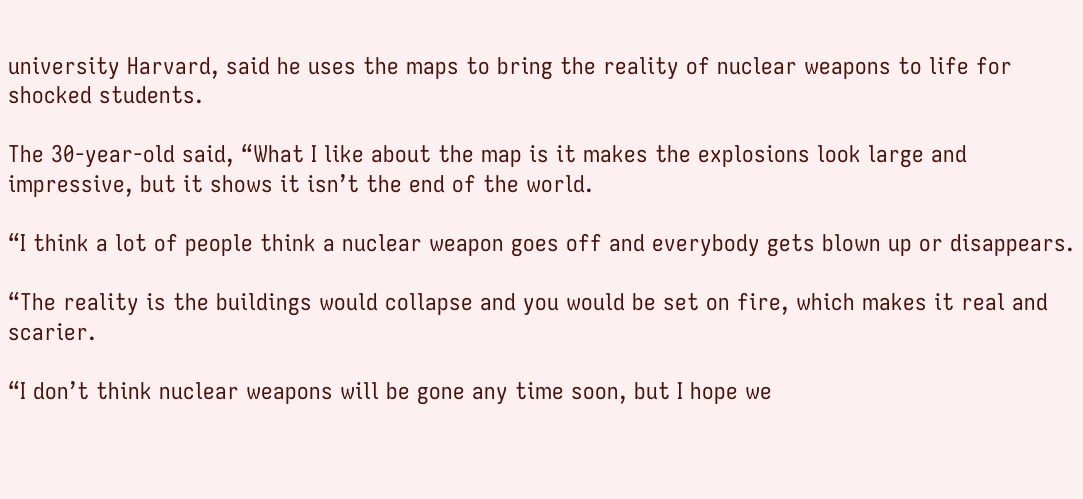university Harvard, said he uses the maps to bring the reality of nuclear weapons to life for shocked students.

The 30-year-old said, “What I like about the map is it makes the explosions look large and impressive, but it shows it isn’t the end of the world.

“I think a lot of people think a nuclear weapon goes off and everybody gets blown up or disappears.

“The reality is the buildings would collapse and you would be set on fire, which makes it real and scarier.

“I don’t think nuclear weapons will be gone any time soon, but I hope we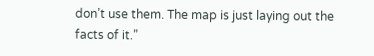don’t use them. The map is just laying out the facts of it.”